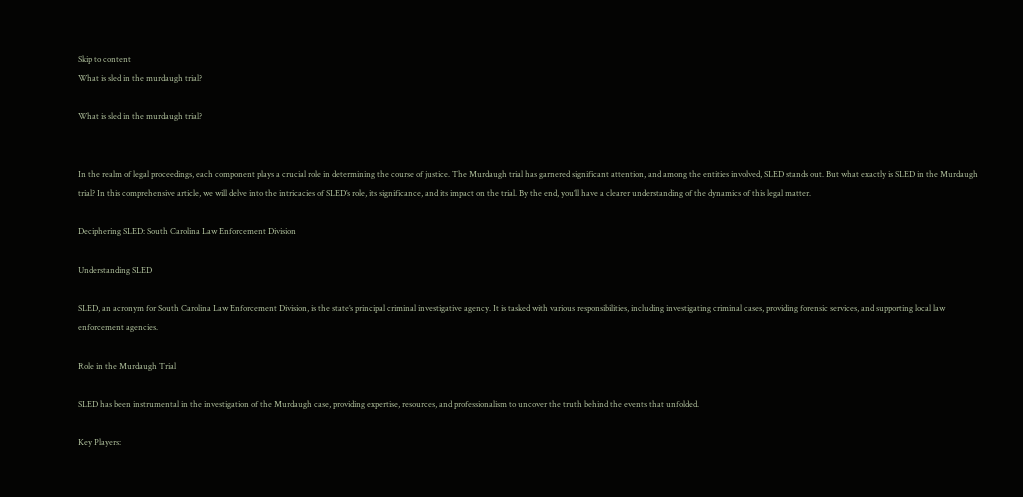Skip to content
What is sled in the murdaugh trial?

What is sled in the murdaugh trial?


In the realm of legal proceedings, each component plays a crucial role in determining the course of justice. The Murdaugh trial has garnered significant attention, and among the entities involved, SLED stands out. But what exactly is SLED in the Murdaugh trial? In this comprehensive article, we will delve into the intricacies of SLED’s role, its significance, and its impact on the trial. By the end, you’ll have a clearer understanding of the dynamics of this legal matter.

Deciphering SLED: South Carolina Law Enforcement Division

Understanding SLED

SLED, an acronym for South Carolina Law Enforcement Division, is the state’s principal criminal investigative agency. It is tasked with various responsibilities, including investigating criminal cases, providing forensic services, and supporting local law enforcement agencies.

Role in the Murdaugh Trial

SLED has been instrumental in the investigation of the Murdaugh case, providing expertise, resources, and professionalism to uncover the truth behind the events that unfolded.

Key Players: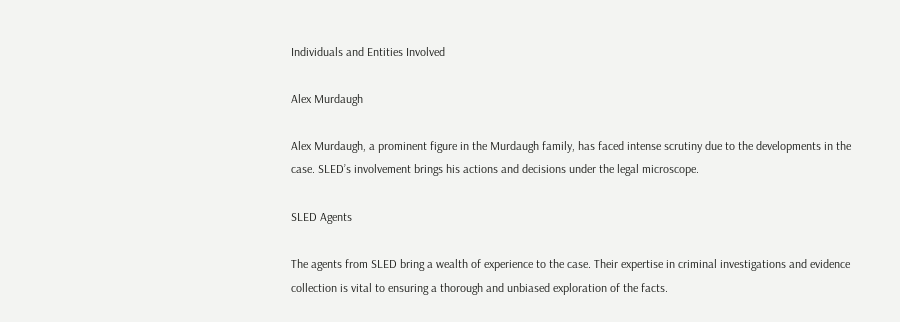Individuals and Entities Involved

Alex Murdaugh

Alex Murdaugh, a prominent figure in the Murdaugh family, has faced intense scrutiny due to the developments in the case. SLED’s involvement brings his actions and decisions under the legal microscope.

SLED Agents

The agents from SLED bring a wealth of experience to the case. Their expertise in criminal investigations and evidence collection is vital to ensuring a thorough and unbiased exploration of the facts.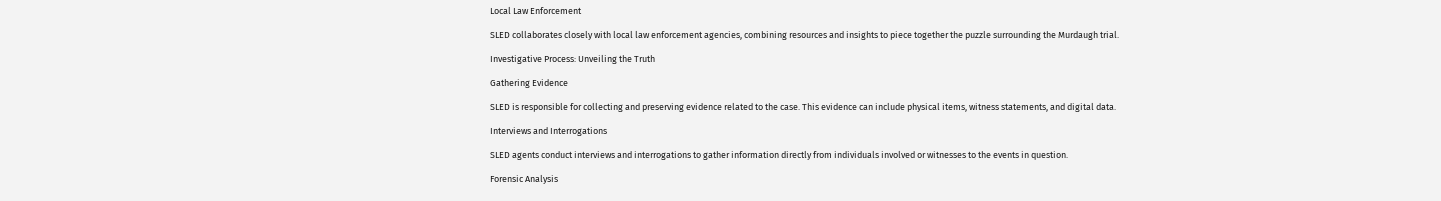Local Law Enforcement

SLED collaborates closely with local law enforcement agencies, combining resources and insights to piece together the puzzle surrounding the Murdaugh trial.

Investigative Process: Unveiling the Truth

Gathering Evidence

SLED is responsible for collecting and preserving evidence related to the case. This evidence can include physical items, witness statements, and digital data.

Interviews and Interrogations

SLED agents conduct interviews and interrogations to gather information directly from individuals involved or witnesses to the events in question.

Forensic Analysis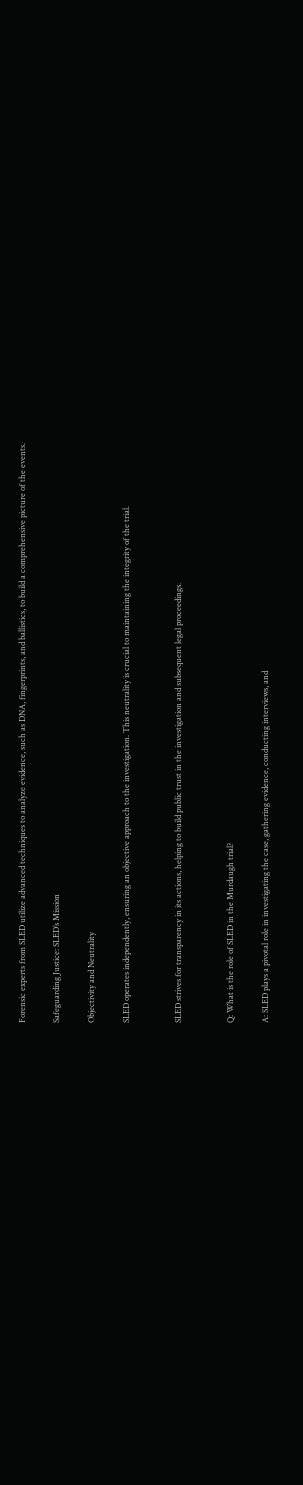Forensic experts from SLED utilize advanced techniques to analyze evidence, such as DNA, fingerprints, and ballistics, to build a comprehensive picture of the events.

Safeguarding Justice: SLED’s Mission

Objectivity and Neutrality

SLED operates independently, ensuring an objective approach to the investigation. This neutrality is crucial to maintaining the integrity of the trial.


SLED strives for transparency in its actions, helping to build public trust in the investigation and subsequent legal proceedings.


Q: What is the role of SLED in the Murdaugh trial?

A: SLED plays a pivotal role in investigating the case, gathering evidence, conducting interviews, and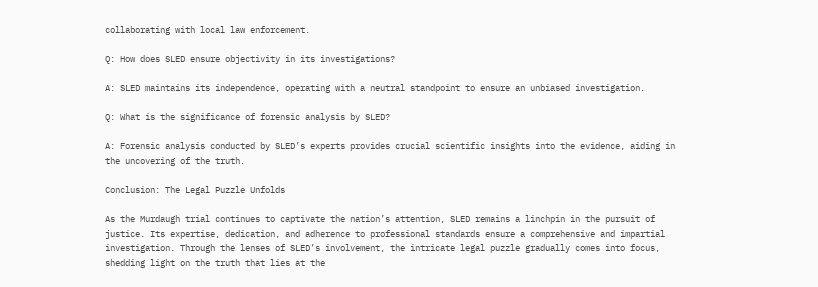collaborating with local law enforcement.

Q: How does SLED ensure objectivity in its investigations?

A: SLED maintains its independence, operating with a neutral standpoint to ensure an unbiased investigation.

Q: What is the significance of forensic analysis by SLED?

A: Forensic analysis conducted by SLED’s experts provides crucial scientific insights into the evidence, aiding in the uncovering of the truth.

Conclusion: The Legal Puzzle Unfolds

As the Murdaugh trial continues to captivate the nation’s attention, SLED remains a linchpin in the pursuit of justice. Its expertise, dedication, and adherence to professional standards ensure a comprehensive and impartial investigation. Through the lenses of SLED’s involvement, the intricate legal puzzle gradually comes into focus, shedding light on the truth that lies at the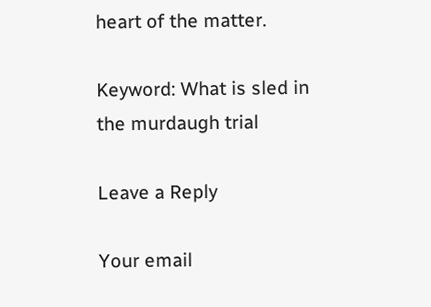heart of the matter.

Keyword: What is sled in the murdaugh trial

Leave a Reply

Your email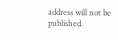address will not be published.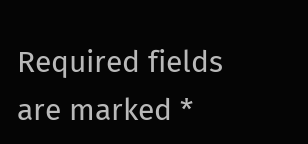Required fields are marked *